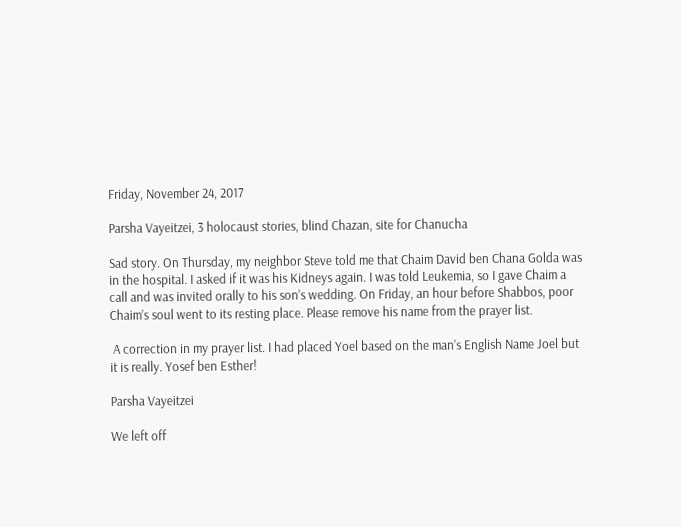Friday, November 24, 2017

Parsha Vayeitzei, 3 holocaust stories, blind Chazan, site for Chanucha

Sad story. On Thursday, my neighbor Steve told me that Chaim David ben Chana Golda was in the hospital. I asked if it was his Kidneys again. I was told Leukemia, so I gave Chaim a call and was invited orally to his son’s wedding. On Friday, an hour before Shabbos, poor Chaim’s soul went to its resting place. Please remove his name from the prayer list.

 A correction in my prayer list. I had placed Yoel based on the man’s English Name Joel but it is really. Yosef ben Esther!

Parsha Vayeitzei

We left off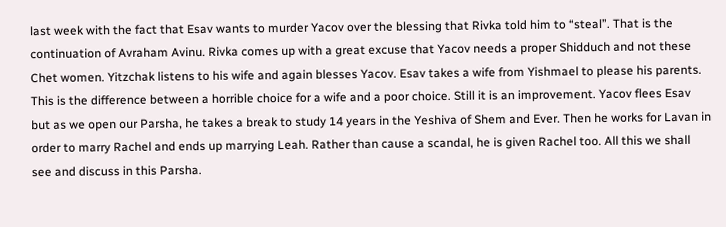last week with the fact that Esav wants to murder Yacov over the blessing that Rivka told him to “steal”. That is the continuation of Avraham Avinu. Rivka comes up with a great excuse that Yacov needs a proper Shidduch and not these Chet women. Yitzchak listens to his wife and again blesses Yacov. Esav takes a wife from Yishmael to please his parents. This is the difference between a horrible choice for a wife and a poor choice. Still it is an improvement. Yacov flees Esav but as we open our Parsha, he takes a break to study 14 years in the Yeshiva of Shem and Ever. Then he works for Lavan in order to marry Rachel and ends up marrying Leah. Rather than cause a scandal, he is given Rachel too. All this we shall see and discuss in this Parsha.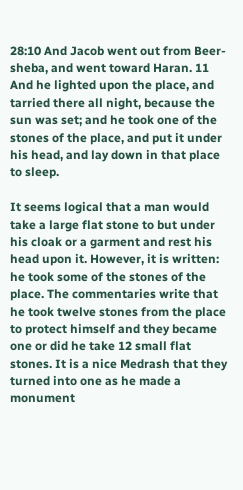28:10 And Jacob went out from Beer-sheba, and went toward Haran. 11 And he lighted upon the place, and tarried there all night, because the sun was set; and he took one of the stones of the place, and put it under his head, and lay down in that place to sleep.

It seems logical that a man would take a large flat stone to but under his cloak or a garment and rest his head upon it. However, it is written: he took some of the stones of the place. The commentaries write that he took twelve stones from the place to protect himself and they became one or did he take 12 small flat stones. It is a nice Medrash that they turned into one as he made a monument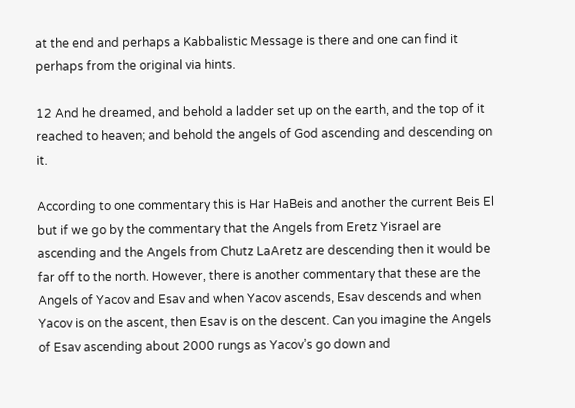at the end and perhaps a Kabbalistic Message is there and one can find it perhaps from the original via hints.

12 And he dreamed, and behold a ladder set up on the earth, and the top of it reached to heaven; and behold the angels of God ascending and descending on it.

According to one commentary this is Har HaBeis and another the current Beis El but if we go by the commentary that the Angels from Eretz Yisrael are ascending and the Angels from Chutz LaAretz are descending then it would be far off to the north. However, there is another commentary that these are the Angels of Yacov and Esav and when Yacov ascends, Esav descends and when Yacov is on the ascent, then Esav is on the descent. Can you imagine the Angels of Esav ascending about 2000 rungs as Yacov’s go down and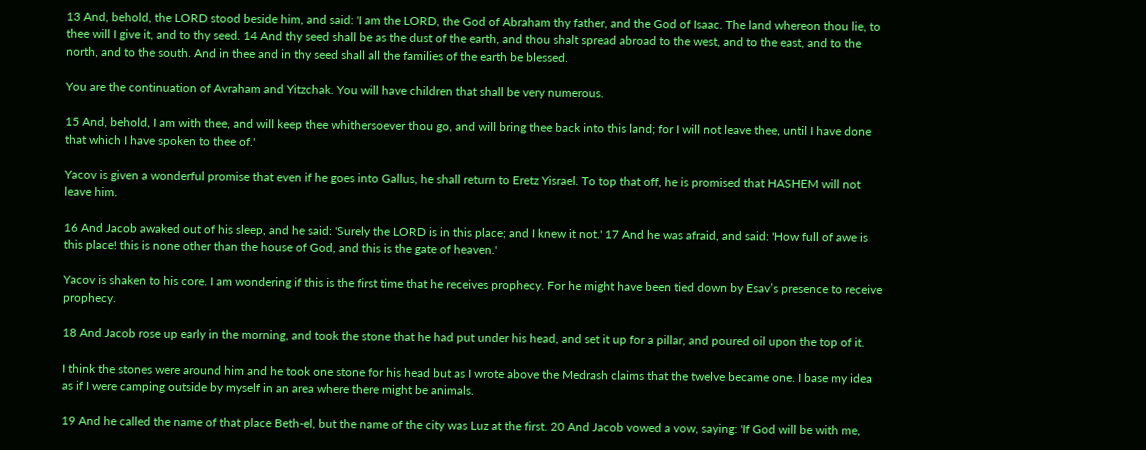13 And, behold, the LORD stood beside him, and said: 'I am the LORD, the God of Abraham thy father, and the God of Isaac. The land whereon thou lie, to thee will I give it, and to thy seed. 14 And thy seed shall be as the dust of the earth, and thou shalt spread abroad to the west, and to the east, and to the north, and to the south. And in thee and in thy seed shall all the families of the earth be blessed.

You are the continuation of Avraham and Yitzchak. You will have children that shall be very numerous.

15 And, behold, I am with thee, and will keep thee whithersoever thou go, and will bring thee back into this land; for I will not leave thee, until I have done that which I have spoken to thee of.'

Yacov is given a wonderful promise that even if he goes into Gallus, he shall return to Eretz Yisrael. To top that off, he is promised that HASHEM will not leave him.

16 And Jacob awaked out of his sleep, and he said: 'Surely the LORD is in this place; and I knew it not.' 17 And he was afraid, and said: 'How full of awe is this place! this is none other than the house of God, and this is the gate of heaven.'

Yacov is shaken to his core. I am wondering if this is the first time that he receives prophecy. For he might have been tied down by Esav’s presence to receive prophecy.

18 And Jacob rose up early in the morning, and took the stone that he had put under his head, and set it up for a pillar, and poured oil upon the top of it.

I think the stones were around him and he took one stone for his head but as I wrote above the Medrash claims that the twelve became one. I base my idea as if I were camping outside by myself in an area where there might be animals.

19 And he called the name of that place Beth-el, but the name of the city was Luz at the first. 20 And Jacob vowed a vow, saying: 'If God will be with me,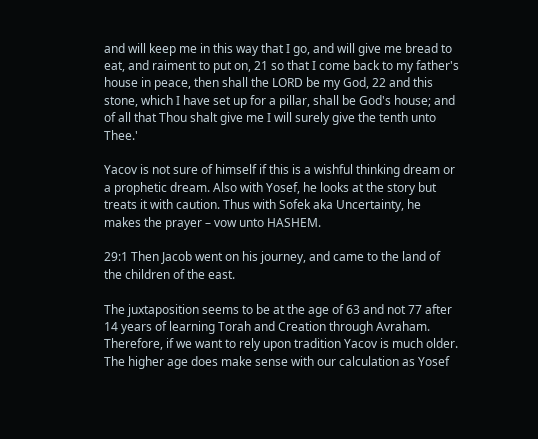and will keep me in this way that I go, and will give me bread to eat, and raiment to put on, 21 so that I come back to my father's house in peace, then shall the LORD be my God, 22 and this stone, which I have set up for a pillar, shall be God's house; and of all that Thou shalt give me I will surely give the tenth unto Thee.'

Yacov is not sure of himself if this is a wishful thinking dream or a prophetic dream. Also with Yosef, he looks at the story but treats it with caution. Thus with Sofek aka Uncertainty, he makes the prayer – vow unto HASHEM.

29:1 Then Jacob went on his journey, and came to the land of the children of the east.

The juxtaposition seems to be at the age of 63 and not 77 after 14 years of learning Torah and Creation through Avraham. Therefore, if we want to rely upon tradition Yacov is much older. The higher age does make sense with our calculation as Yosef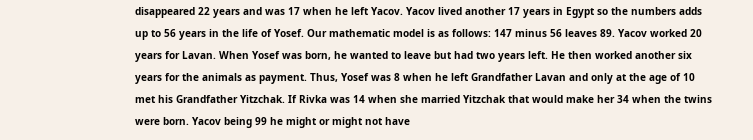disappeared 22 years and was 17 when he left Yacov. Yacov lived another 17 years in Egypt so the numbers adds up to 56 years in the life of Yosef. Our mathematic model is as follows: 147 minus 56 leaves 89. Yacov worked 20 years for Lavan. When Yosef was born, he wanted to leave but had two years left. He then worked another six years for the animals as payment. Thus, Yosef was 8 when he left Grandfather Lavan and only at the age of 10 met his Grandfather Yitzchak. If Rivka was 14 when she married Yitzchak that would make her 34 when the twins were born. Yacov being 99 he might or might not have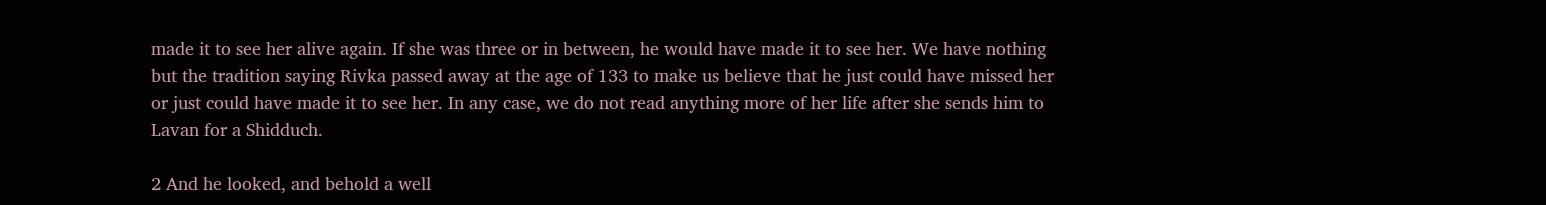made it to see her alive again. If she was three or in between, he would have made it to see her. We have nothing but the tradition saying Rivka passed away at the age of 133 to make us believe that he just could have missed her or just could have made it to see her. In any case, we do not read anything more of her life after she sends him to Lavan for a Shidduch.

2 And he looked, and behold a well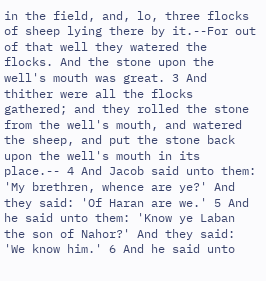in the field, and, lo, three flocks of sheep lying there by it.--For out of that well they watered the flocks. And the stone upon the well's mouth was great. 3 And thither were all the flocks gathered; and they rolled the stone from the well's mouth, and watered the sheep, and put the stone back upon the well's mouth in its place.-- 4 And Jacob said unto them: 'My brethren, whence are ye?' And they said: 'Of Haran are we.' 5 And he said unto them: 'Know ye Laban the son of Nahor?' And they said: 'We know him.' 6 And he said unto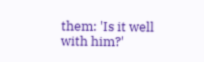them: 'Is it well with him?'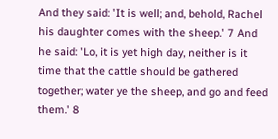And they said: 'It is well; and, behold, Rachel his daughter comes with the sheep.' 7 And he said: 'Lo, it is yet high day, neither is it time that the cattle should be gathered together; water ye the sheep, and go and feed them.' 8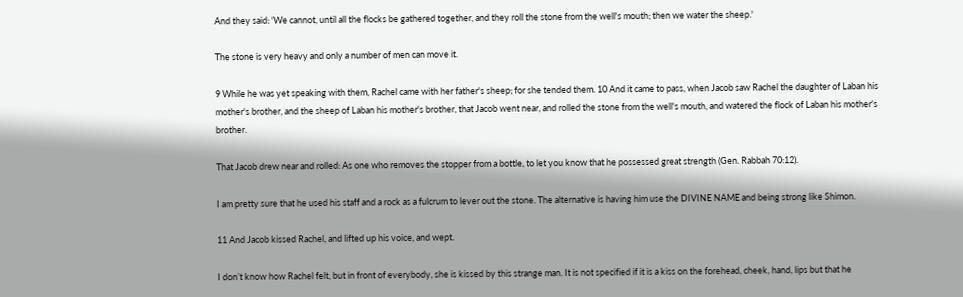And they said: 'We cannot, until all the flocks be gathered together, and they roll the stone from the well's mouth; then we water the sheep.'

The stone is very heavy and only a number of men can move it.

9 While he was yet speaking with them, Rachel came with her father's sheep; for she tended them. 10 And it came to pass, when Jacob saw Rachel the daughter of Laban his mother's brother, and the sheep of Laban his mother's brother, that Jacob went near, and rolled the stone from the well's mouth, and watered the flock of Laban his mother's brother.

That Jacob drew near and rolled: As one who removes the stopper from a bottle, to let you know that he possessed great strength (Gen. Rabbah 70:12).

I am pretty sure that he used his staff and a rock as a fulcrum to lever out the stone. The alternative is having him use the DIVINE NAME and being strong like Shimon.

11 And Jacob kissed Rachel, and lifted up his voice, and wept.

I don’t know how Rachel felt, but in front of everybody, she is kissed by this strange man. It is not specified if it is a kiss on the forehead, cheek, hand, lips but that he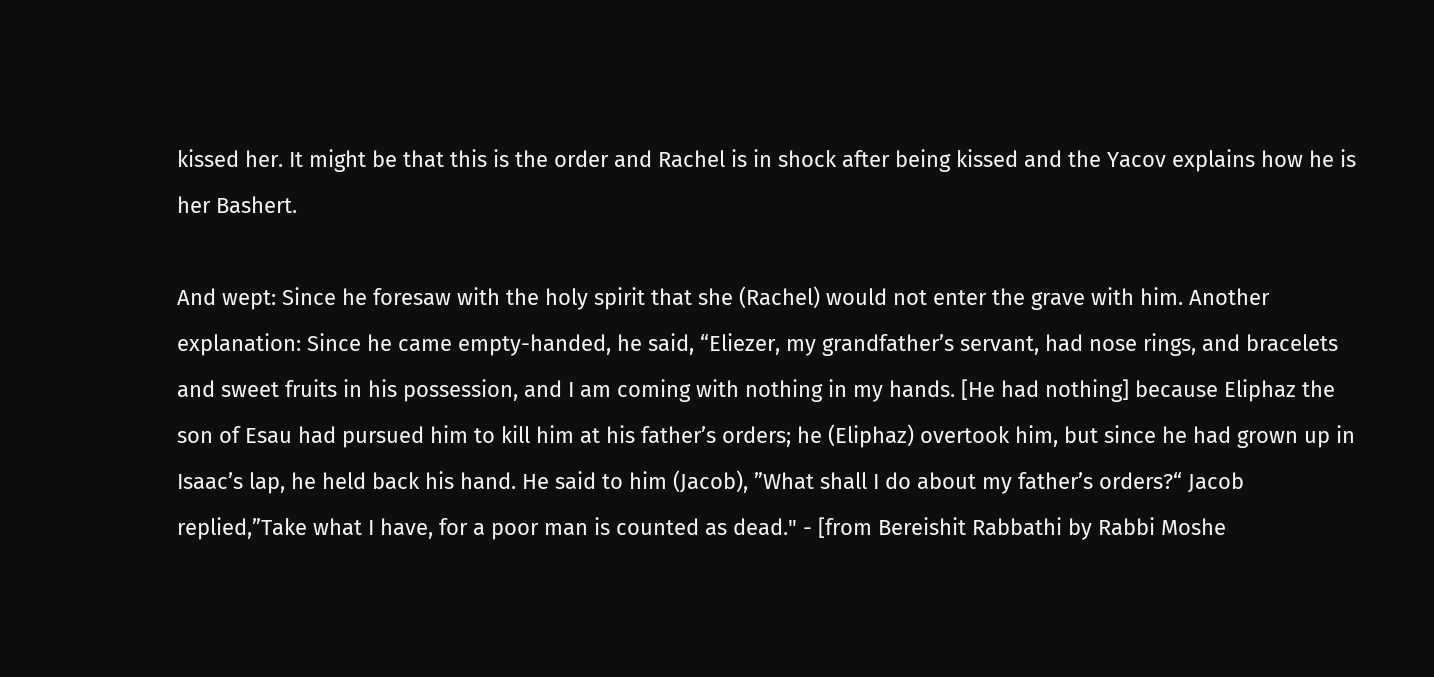kissed her. It might be that this is the order and Rachel is in shock after being kissed and the Yacov explains how he is her Bashert.

And wept: Since he foresaw with the holy spirit that she (Rachel) would not enter the grave with him. Another explanation: Since he came empty-handed, he said, “Eliezer, my grandfather’s servant, had nose rings, and bracelets and sweet fruits in his possession, and I am coming with nothing in my hands. [He had nothing] because Eliphaz the son of Esau had pursued him to kill him at his father’s orders; he (Eliphaz) overtook him, but since he had grown up in Isaac’s lap, he held back his hand. He said to him (Jacob), ”What shall I do about my father’s orders?“ Jacob replied,”Take what I have, for a poor man is counted as dead." - [from Bereishit Rabbathi by Rabbi Moshe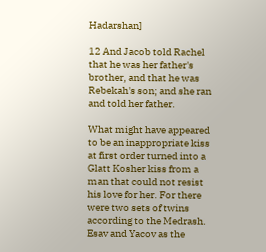Hadarshan]

12 And Jacob told Rachel that he was her father's brother, and that he was Rebekah's son; and she ran and told her father.

What might have appeared to be an inappropriate kiss at first order turned into a Glatt Kosher kiss from a man that could not resist his love for her. For there were two sets of twins according to the Medrash. Esav and Yacov as the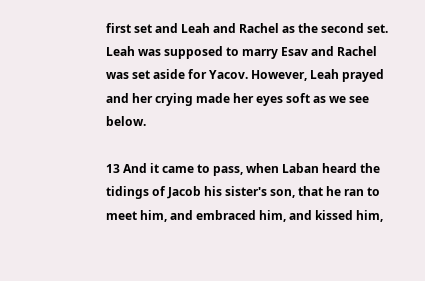first set and Leah and Rachel as the second set. Leah was supposed to marry Esav and Rachel was set aside for Yacov. However, Leah prayed and her crying made her eyes soft as we see below.

13 And it came to pass, when Laban heard the tidings of Jacob his sister's son, that he ran to meet him, and embraced him, and kissed him,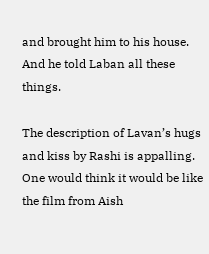and brought him to his house. And he told Laban all these things.

The description of Lavan’s hugs and kiss by Rashi is appalling. One would think it would be like the film from Aish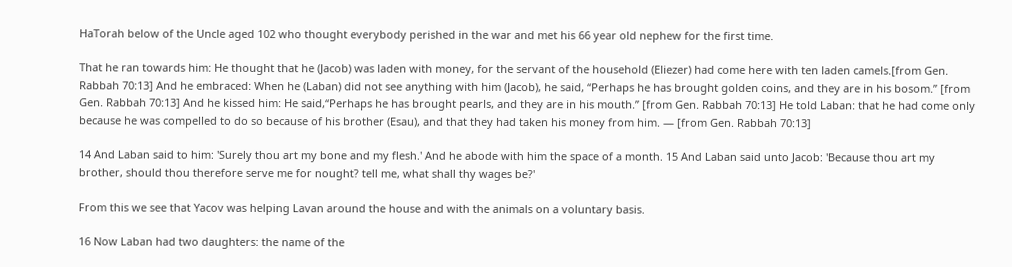HaTorah below of the Uncle aged 102 who thought everybody perished in the war and met his 66 year old nephew for the first time.

That he ran towards him: He thought that he (Jacob) was laden with money, for the servant of the household (Eliezer) had come here with ten laden camels.[from Gen. Rabbah 70:13] And he embraced: When he (Laban) did not see anything with him (Jacob), he said, “Perhaps he has brought golden coins, and they are in his bosom.” [from Gen. Rabbah 70:13] And he kissed him: He said,“Perhaps he has brought pearls, and they are in his mouth.” [from Gen. Rabbah 70:13] He told Laban: that he had come only because he was compelled to do so because of his brother (Esau), and that they had taken his money from him. — [from Gen. Rabbah 70:13]

14 And Laban said to him: 'Surely thou art my bone and my flesh.' And he abode with him the space of a month. 15 And Laban said unto Jacob: 'Because thou art my brother, should thou therefore serve me for nought? tell me, what shall thy wages be?'

From this we see that Yacov was helping Lavan around the house and with the animals on a voluntary basis.

16 Now Laban had two daughters: the name of the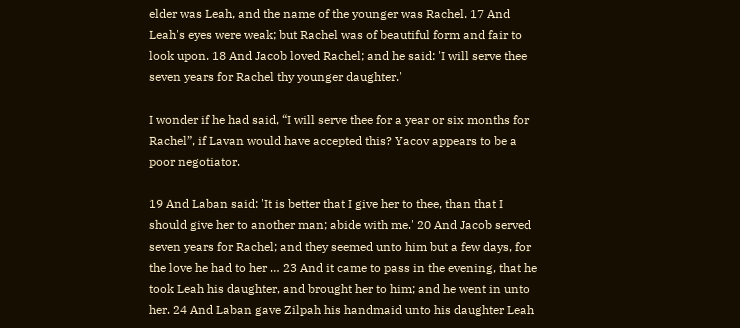elder was Leah, and the name of the younger was Rachel. 17 And Leah's eyes were weak; but Rachel was of beautiful form and fair to look upon. 18 And Jacob loved Rachel; and he said: 'I will serve thee seven years for Rachel thy younger daughter.'

I wonder if he had said, “I will serve thee for a year or six months for Rachel”, if Lavan would have accepted this? Yacov appears to be a poor negotiator.

19 And Laban said: 'It is better that I give her to thee, than that I should give her to another man; abide with me.' 20 And Jacob served seven years for Rachel; and they seemed unto him but a few days, for the love he had to her … 23 And it came to pass in the evening, that he took Leah his daughter, and brought her to him; and he went in unto her. 24 And Laban gave Zilpah his handmaid unto his daughter Leah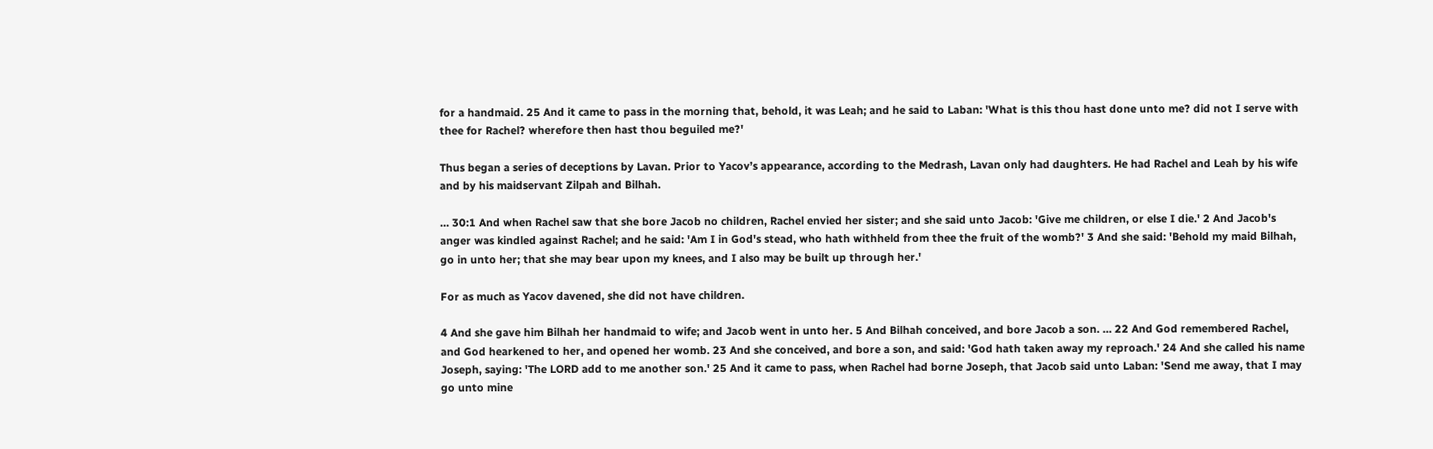for a handmaid. 25 And it came to pass in the morning that, behold, it was Leah; and he said to Laban: 'What is this thou hast done unto me? did not I serve with thee for Rachel? wherefore then hast thou beguiled me?'

Thus began a series of deceptions by Lavan. Prior to Yacov’s appearance, according to the Medrash, Lavan only had daughters. He had Rachel and Leah by his wife and by his maidservant Zilpah and Bilhah.

… 30:1 And when Rachel saw that she bore Jacob no children, Rachel envied her sister; and she said unto Jacob: 'Give me children, or else I die.' 2 And Jacob's anger was kindled against Rachel; and he said: 'Am I in God's stead, who hath withheld from thee the fruit of the womb?' 3 And she said: 'Behold my maid Bilhah, go in unto her; that she may bear upon my knees, and I also may be built up through her.'

For as much as Yacov davened, she did not have children.

4 And she gave him Bilhah her handmaid to wife; and Jacob went in unto her. 5 And Bilhah conceived, and bore Jacob a son. … 22 And God remembered Rachel, and God hearkened to her, and opened her womb. 23 And she conceived, and bore a son, and said: 'God hath taken away my reproach.' 24 And she called his name Joseph, saying: 'The LORD add to me another son.' 25 And it came to pass, when Rachel had borne Joseph, that Jacob said unto Laban: 'Send me away, that I may go unto mine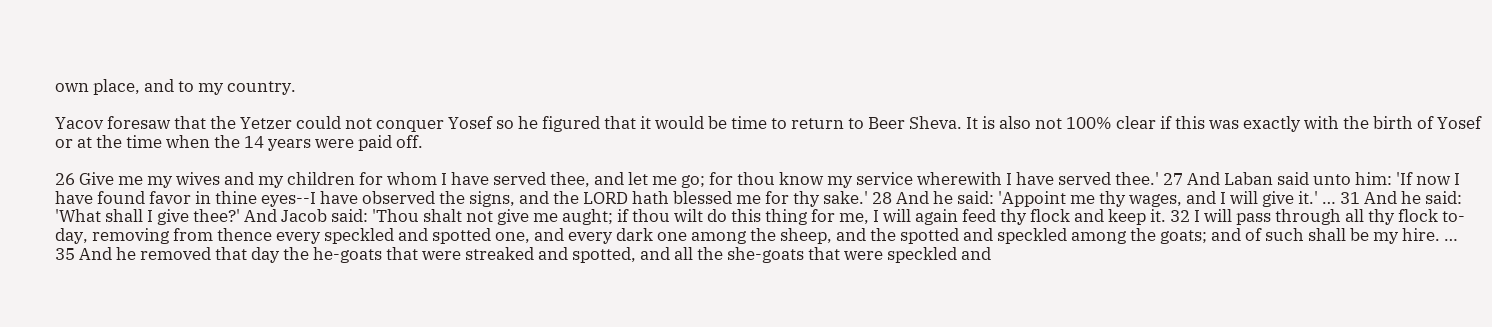own place, and to my country.

Yacov foresaw that the Yetzer could not conquer Yosef so he figured that it would be time to return to Beer Sheva. It is also not 100% clear if this was exactly with the birth of Yosef or at the time when the 14 years were paid off.

26 Give me my wives and my children for whom I have served thee, and let me go; for thou know my service wherewith I have served thee.' 27 And Laban said unto him: 'If now I have found favor in thine eyes--I have observed the signs, and the LORD hath blessed me for thy sake.' 28 And he said: 'Appoint me thy wages, and I will give it.' … 31 And he said: 'What shall I give thee?' And Jacob said: 'Thou shalt not give me aught; if thou wilt do this thing for me, I will again feed thy flock and keep it. 32 I will pass through all thy flock to-day, removing from thence every speckled and spotted one, and every dark one among the sheep, and the spotted and speckled among the goats; and of such shall be my hire. … 35 And he removed that day the he-goats that were streaked and spotted, and all the she-goats that were speckled and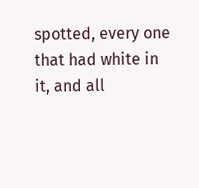spotted, every one that had white in it, and all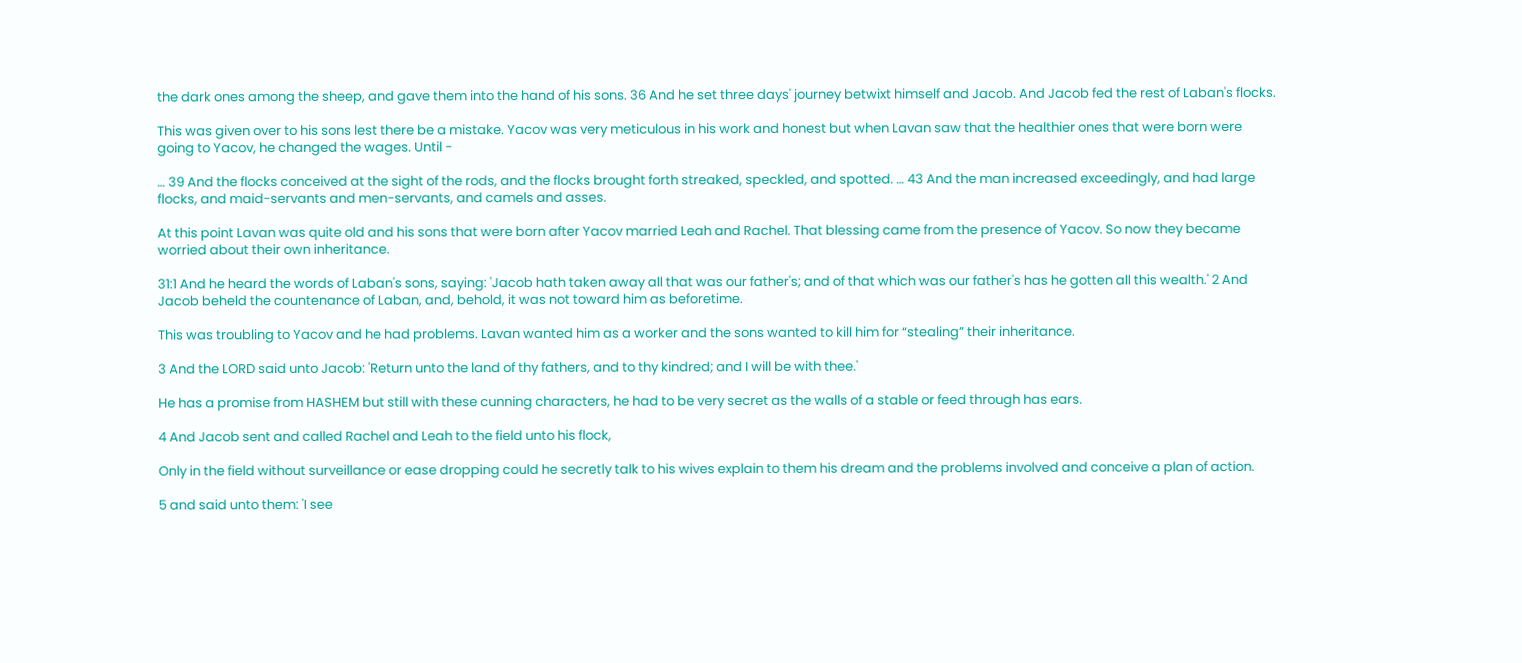the dark ones among the sheep, and gave them into the hand of his sons. 36 And he set three days' journey betwixt himself and Jacob. And Jacob fed the rest of Laban's flocks.

This was given over to his sons lest there be a mistake. Yacov was very meticulous in his work and honest but when Lavan saw that the healthier ones that were born were going to Yacov, he changed the wages. Until -

… 39 And the flocks conceived at the sight of the rods, and the flocks brought forth streaked, speckled, and spotted. … 43 And the man increased exceedingly, and had large flocks, and maid-servants and men-servants, and camels and asses.

At this point Lavan was quite old and his sons that were born after Yacov married Leah and Rachel. That blessing came from the presence of Yacov. So now they became worried about their own inheritance.

31:1 And he heard the words of Laban's sons, saying: 'Jacob hath taken away all that was our father's; and of that which was our father's has he gotten all this wealth.' 2 And Jacob beheld the countenance of Laban, and, behold, it was not toward him as beforetime.

This was troubling to Yacov and he had problems. Lavan wanted him as a worker and the sons wanted to kill him for “stealing” their inheritance.

3 And the LORD said unto Jacob: 'Return unto the land of thy fathers, and to thy kindred; and I will be with thee.'

He has a promise from HASHEM but still with these cunning characters, he had to be very secret as the walls of a stable or feed through has ears.

4 And Jacob sent and called Rachel and Leah to the field unto his flock,

Only in the field without surveillance or ease dropping could he secretly talk to his wives explain to them his dream and the problems involved and conceive a plan of action.

5 and said unto them: 'I see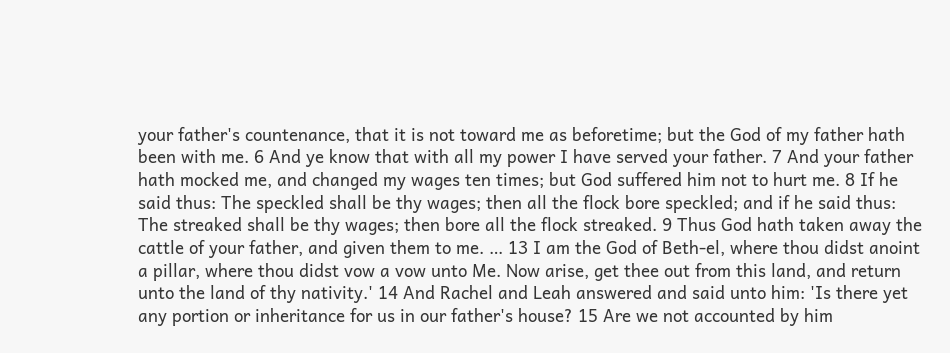your father's countenance, that it is not toward me as beforetime; but the God of my father hath been with me. 6 And ye know that with all my power I have served your father. 7 And your father hath mocked me, and changed my wages ten times; but God suffered him not to hurt me. 8 If he said thus: The speckled shall be thy wages; then all the flock bore speckled; and if he said thus: The streaked shall be thy wages; then bore all the flock streaked. 9 Thus God hath taken away the cattle of your father, and given them to me. … 13 I am the God of Beth-el, where thou didst anoint a pillar, where thou didst vow a vow unto Me. Now arise, get thee out from this land, and return unto the land of thy nativity.' 14 And Rachel and Leah answered and said unto him: 'Is there yet any portion or inheritance for us in our father's house? 15 Are we not accounted by him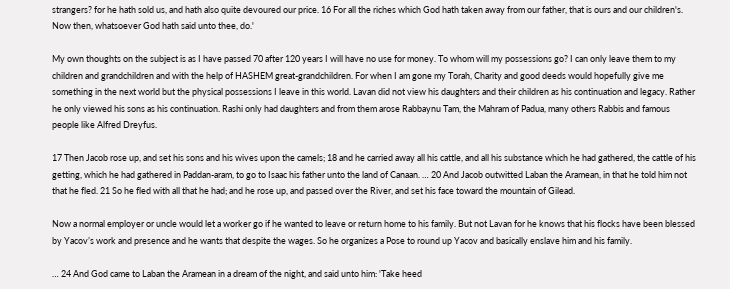strangers? for he hath sold us, and hath also quite devoured our price. 16 For all the riches which God hath taken away from our father, that is ours and our children's. Now then, whatsoever God hath said unto thee, do.'

My own thoughts on the subject is as I have passed 70 after 120 years I will have no use for money. To whom will my possessions go? I can only leave them to my children and grandchildren and with the help of HASHEM great-grandchildren. For when I am gone my Torah, Charity and good deeds would hopefully give me something in the next world but the physical possessions I leave in this world. Lavan did not view his daughters and their children as his continuation and legacy. Rather he only viewed his sons as his continuation. Rashi only had daughters and from them arose Rabbaynu Tam, the Mahram of Padua, many others Rabbis and famous people like Alfred Dreyfus.

17 Then Jacob rose up, and set his sons and his wives upon the camels; 18 and he carried away all his cattle, and all his substance which he had gathered, the cattle of his getting, which he had gathered in Paddan-aram, to go to Isaac his father unto the land of Canaan. … 20 And Jacob outwitted Laban the Aramean, in that he told him not that he fled. 21 So he fled with all that he had; and he rose up, and passed over the River, and set his face toward the mountain of Gilead.

Now a normal employer or uncle would let a worker go if he wanted to leave or return home to his family. But not Lavan for he knows that his flocks have been blessed by Yacov’s work and presence and he wants that despite the wages. So he organizes a Pose to round up Yacov and basically enslave him and his family.

… 24 And God came to Laban the Aramean in a dream of the night, and said unto him: 'Take heed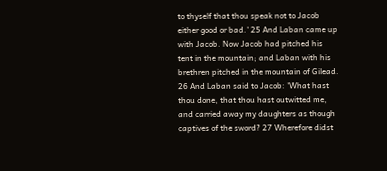to thyself that thou speak not to Jacob either good or bad.' 25 And Laban came up with Jacob. Now Jacob had pitched his tent in the mountain; and Laban with his brethren pitched in the mountain of Gilead. 26 And Laban said to Jacob: 'What hast thou done, that thou hast outwitted me, and carried away my daughters as though captives of the sword? 27 Wherefore didst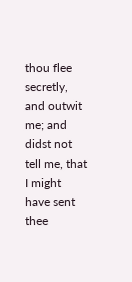thou flee secretly, and outwit me; and didst not tell me, that I might have sent thee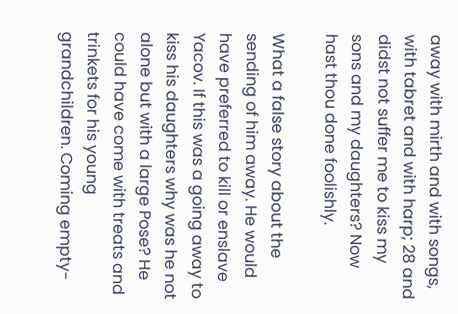away with mirth and with songs, with tabret and with harp; 28 and didst not suffer me to kiss my sons and my daughters? Now hast thou done foolishly.

What a false story about the sending of him away. He would have preferred to kill or enslave Yacov. If this was a going away to kiss his daughters why was he not alone but with a large Pose? He could have come with treats and trinkets for his young grandchildren. Coming empty-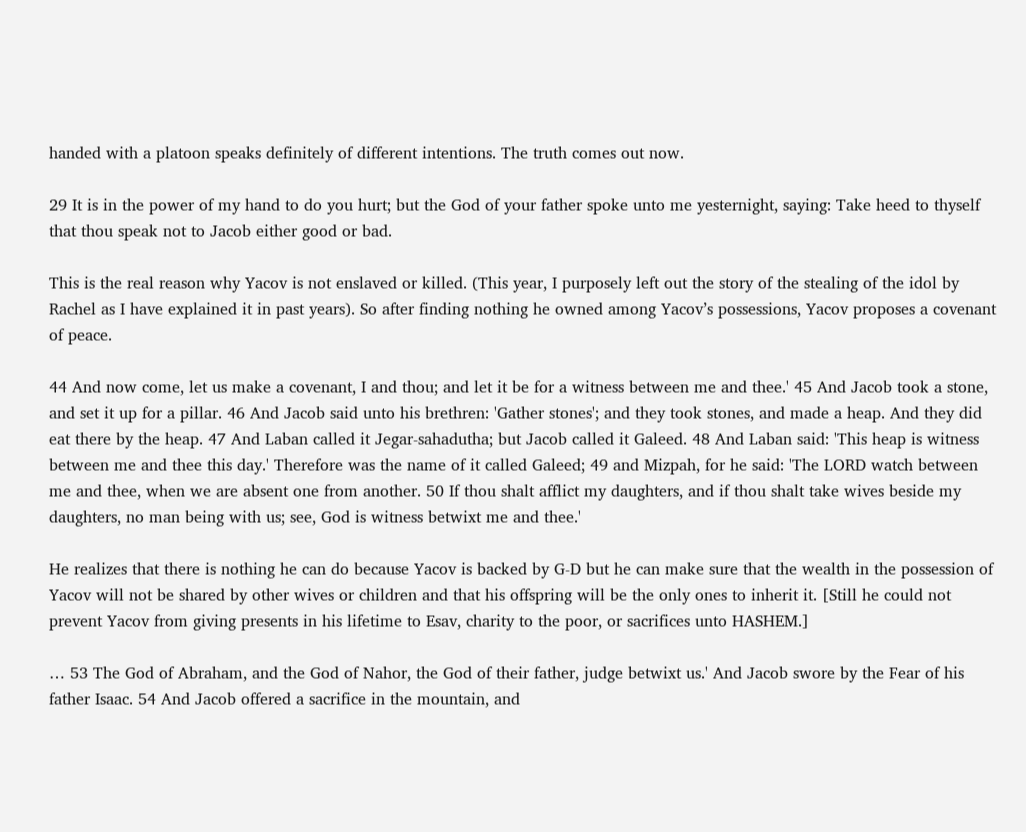handed with a platoon speaks definitely of different intentions. The truth comes out now.

29 It is in the power of my hand to do you hurt; but the God of your father spoke unto me yesternight, saying: Take heed to thyself that thou speak not to Jacob either good or bad.

This is the real reason why Yacov is not enslaved or killed. (This year, I purposely left out the story of the stealing of the idol by Rachel as I have explained it in past years). So after finding nothing he owned among Yacov’s possessions, Yacov proposes a covenant of peace.

44 And now come, let us make a covenant, I and thou; and let it be for a witness between me and thee.' 45 And Jacob took a stone, and set it up for a pillar. 46 And Jacob said unto his brethren: 'Gather stones'; and they took stones, and made a heap. And they did eat there by the heap. 47 And Laban called it Jegar-sahadutha; but Jacob called it Galeed. 48 And Laban said: 'This heap is witness between me and thee this day.' Therefore was the name of it called Galeed; 49 and Mizpah, for he said: 'The LORD watch between me and thee, when we are absent one from another. 50 If thou shalt afflict my daughters, and if thou shalt take wives beside my daughters, no man being with us; see, God is witness betwixt me and thee.'

He realizes that there is nothing he can do because Yacov is backed by G-D but he can make sure that the wealth in the possession of Yacov will not be shared by other wives or children and that his offspring will be the only ones to inherit it. [Still he could not prevent Yacov from giving presents in his lifetime to Esav, charity to the poor, or sacrifices unto HASHEM.]

… 53 The God of Abraham, and the God of Nahor, the God of their father, judge betwixt us.' And Jacob swore by the Fear of his father Isaac. 54 And Jacob offered a sacrifice in the mountain, and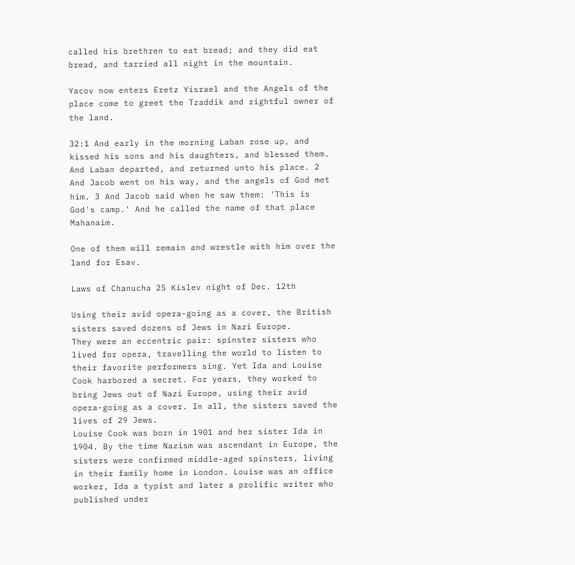called his brethren to eat bread; and they did eat bread, and tarried all night in the mountain.

Yacov now enters Eretz Yisrael and the Angels of the place come to greet the Tzaddik and rightful owner of the land.

32:1 And early in the morning Laban rose up, and kissed his sons and his daughters, and blessed them. And Laban departed, and returned unto his place. 2 And Jacob went on his way, and the angels of God met him. 3 And Jacob said when he saw them: 'This is God's camp.' And he called the name of that place Mahanaim.

One of them will remain and wrestle with him over the land for Esav.

Laws of Chanucha 25 Kislev night of Dec. 12th

Using their avid opera-going as a cover, the British sisters saved dozens of Jews in Nazi Europe.
They were an eccentric pair: spinster sisters who lived for opera, travelling the world to listen to their favorite performers sing. Yet Ida and Louise Cook harbored a secret. For years, they worked to bring Jews out of Nazi Europe, using their avid opera-going as a cover. In all, the sisters saved the lives of 29 Jews.
Louise Cook was born in 1901 and her sister Ida in 1904. By the time Nazism was ascendant in Europe, the sisters were confirmed middle-aged spinsters, living in their family home in London. Louise was an office worker, Ida a typist and later a prolific writer who published under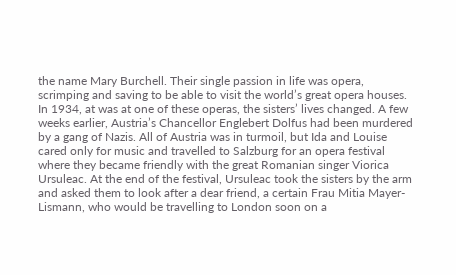the name Mary Burchell. Their single passion in life was opera, scrimping and saving to be able to visit the world’s great opera houses.
In 1934, at was at one of these operas, the sisters’ lives changed. A few weeks earlier, Austria’s Chancellor Englebert Dolfus had been murdered by a gang of Nazis. All of Austria was in turmoil, but Ida and Louise cared only for music and travelled to Salzburg for an opera festival where they became friendly with the great Romanian singer Viorica Ursuleac. At the end of the festival, Ursuleac took the sisters by the arm and asked them to look after a dear friend, a certain Frau Mitia Mayer-Lismann, who would be travelling to London soon on a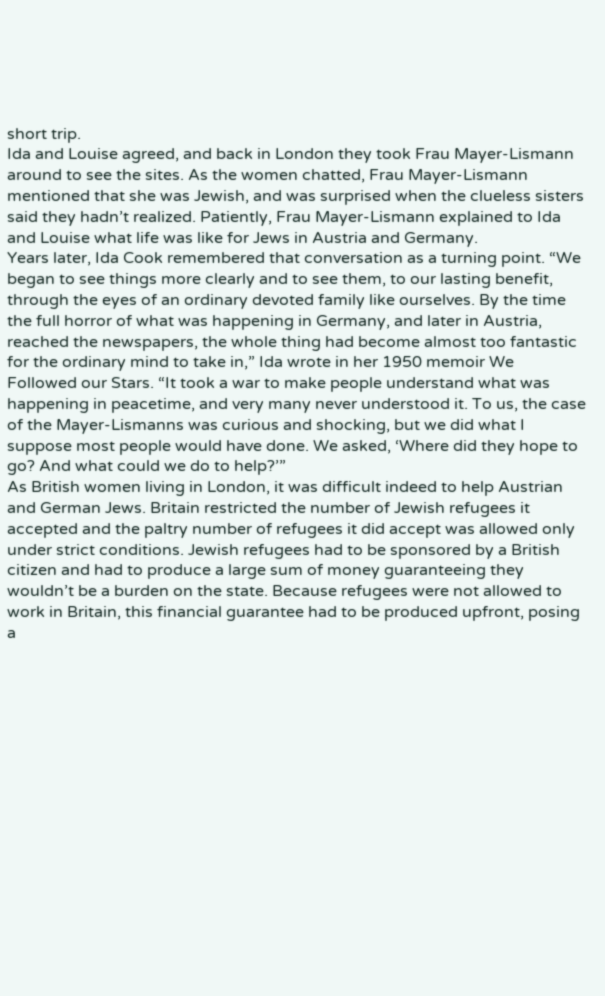short trip.
Ida and Louise agreed, and back in London they took Frau Mayer-Lismann around to see the sites. As the women chatted, Frau Mayer-Lismann mentioned that she was Jewish, and was surprised when the clueless sisters said they hadn’t realized. Patiently, Frau Mayer-Lismann explained to Ida and Louise what life was like for Jews in Austria and Germany.
Years later, Ida Cook remembered that conversation as a turning point. “We began to see things more clearly and to see them, to our lasting benefit, through the eyes of an ordinary devoted family like ourselves. By the time the full horror of what was happening in Germany, and later in Austria, reached the newspapers, the whole thing had become almost too fantastic for the ordinary mind to take in,” Ida wrote in her 1950 memoir We Followed our Stars. “It took a war to make people understand what was happening in peacetime, and very many never understood it. To us, the case of the Mayer-Lismanns was curious and shocking, but we did what I suppose most people would have done. We asked, ‘Where did they hope to go? And what could we do to help?’”
As British women living in London, it was difficult indeed to help Austrian and German Jews. Britain restricted the number of Jewish refugees it accepted and the paltry number of refugees it did accept was allowed only under strict conditions. Jewish refugees had to be sponsored by a British citizen and had to produce a large sum of money guaranteeing they wouldn’t be a burden on the state. Because refugees were not allowed to work in Britain, this financial guarantee had to be produced upfront, posing a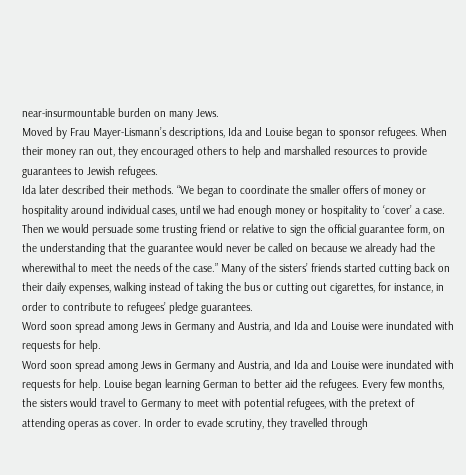near-insurmountable burden on many Jews.
Moved by Frau Mayer-Lismann’s descriptions, Ida and Louise began to sponsor refugees. When their money ran out, they encouraged others to help and marshalled resources to provide guarantees to Jewish refugees.
Ida later described their methods. “We began to coordinate the smaller offers of money or hospitality around individual cases, until we had enough money or hospitality to ‘cover’ a case. Then we would persuade some trusting friend or relative to sign the official guarantee form, on the understanding that the guarantee would never be called on because we already had the wherewithal to meet the needs of the case.” Many of the sisters’ friends started cutting back on their daily expenses, walking instead of taking the bus or cutting out cigarettes, for instance, in order to contribute to refugees’ pledge guarantees.
Word soon spread among Jews in Germany and Austria, and Ida and Louise were inundated with requests for help.
Word soon spread among Jews in Germany and Austria, and Ida and Louise were inundated with requests for help. Louise began learning German to better aid the refugees. Every few months, the sisters would travel to Germany to meet with potential refugees, with the pretext of attending operas as cover. In order to evade scrutiny, they travelled through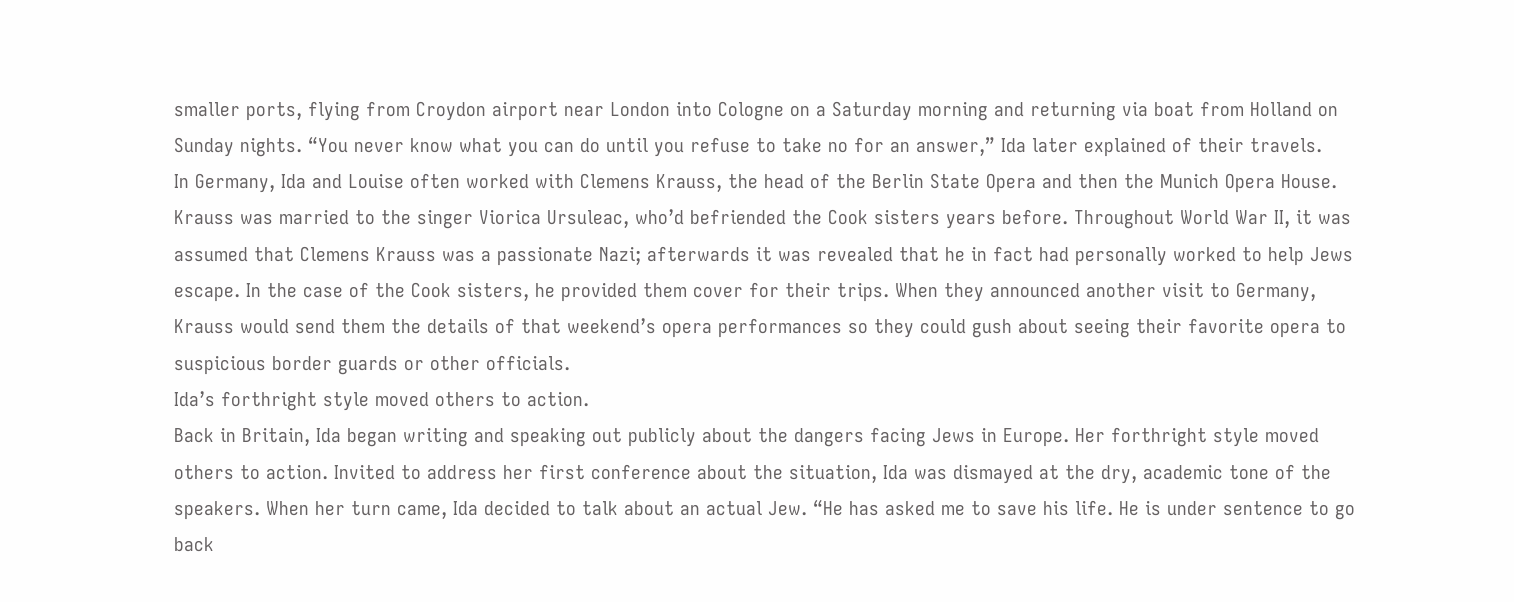smaller ports, flying from Croydon airport near London into Cologne on a Saturday morning and returning via boat from Holland on Sunday nights. “You never know what you can do until you refuse to take no for an answer,” Ida later explained of their travels.
In Germany, Ida and Louise often worked with Clemens Krauss, the head of the Berlin State Opera and then the Munich Opera House. Krauss was married to the singer Viorica Ursuleac, who’d befriended the Cook sisters years before. Throughout World War II, it was assumed that Clemens Krauss was a passionate Nazi; afterwards it was revealed that he in fact had personally worked to help Jews escape. In the case of the Cook sisters, he provided them cover for their trips. When they announced another visit to Germany, Krauss would send them the details of that weekend’s opera performances so they could gush about seeing their favorite opera to suspicious border guards or other officials.
Ida’s forthright style moved others to action.
Back in Britain, Ida began writing and speaking out publicly about the dangers facing Jews in Europe. Her forthright style moved others to action. Invited to address her first conference about the situation, Ida was dismayed at the dry, academic tone of the speakers. When her turn came, Ida decided to talk about an actual Jew. “He has asked me to save his life. He is under sentence to go back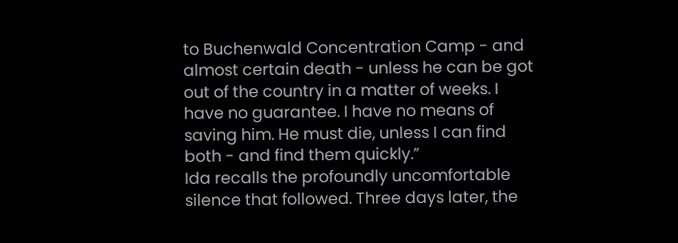to Buchenwald Concentration Camp - and almost certain death - unless he can be got out of the country in a matter of weeks. I have no guarantee. I have no means of saving him. He must die, unless I can find both - and find them quickly.”
Ida recalls the profoundly uncomfortable silence that followed. Three days later, the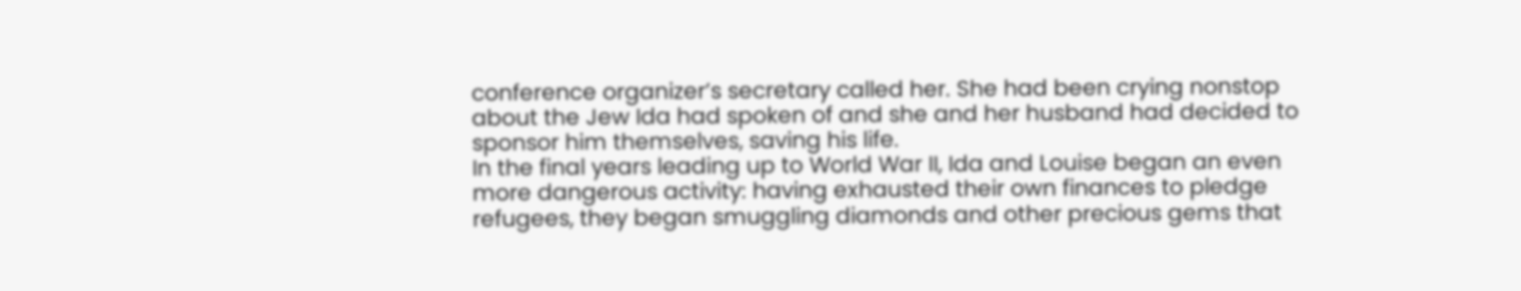conference organizer’s secretary called her. She had been crying nonstop about the Jew Ida had spoken of and she and her husband had decided to sponsor him themselves, saving his life.
In the final years leading up to World War II, Ida and Louise began an even more dangerous activity: having exhausted their own finances to pledge refugees, they began smuggling diamonds and other precious gems that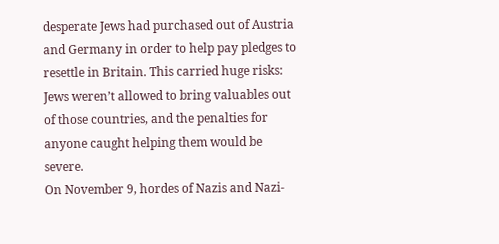desperate Jews had purchased out of Austria and Germany in order to help pay pledges to resettle in Britain. This carried huge risks: Jews weren’t allowed to bring valuables out of those countries, and the penalties for anyone caught helping them would be severe.
On November 9, hordes of Nazis and Nazi-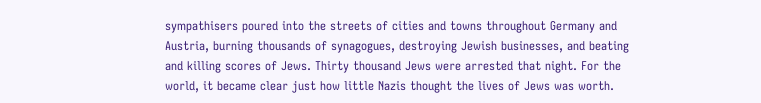sympathisers poured into the streets of cities and towns throughout Germany and Austria, burning thousands of synagogues, destroying Jewish businesses, and beating and killing scores of Jews. Thirty thousand Jews were arrested that night. For the world, it became clear just how little Nazis thought the lives of Jews was worth.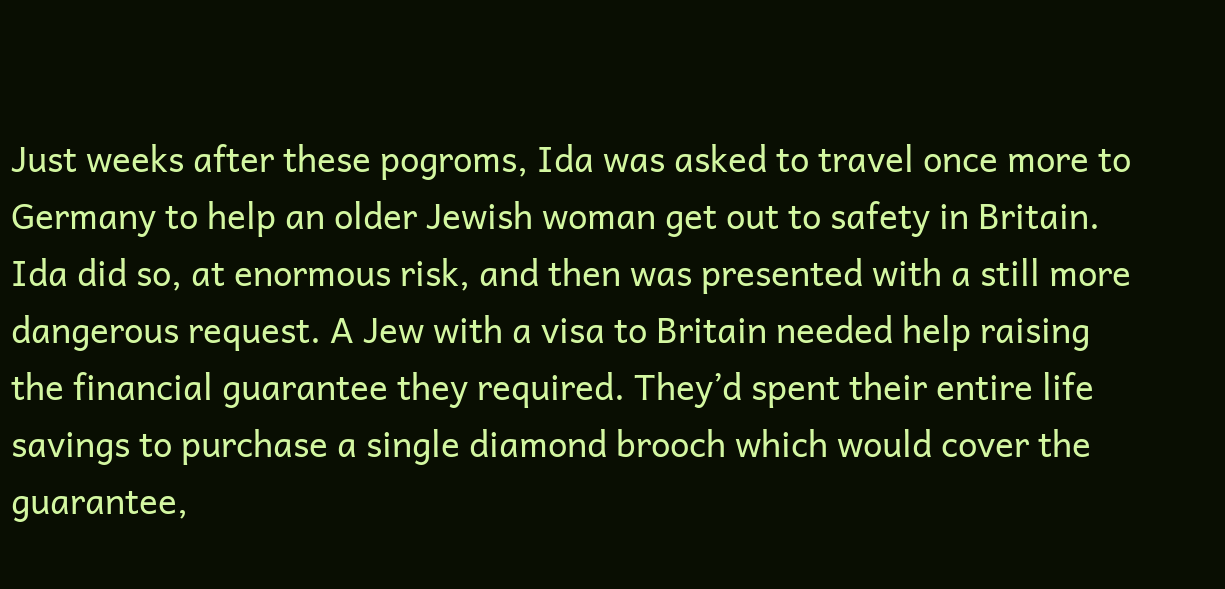Just weeks after these pogroms, Ida was asked to travel once more to Germany to help an older Jewish woman get out to safety in Britain.
Ida did so, at enormous risk, and then was presented with a still more dangerous request. A Jew with a visa to Britain needed help raising the financial guarantee they required. They’d spent their entire life savings to purchase a single diamond brooch which would cover the guarantee,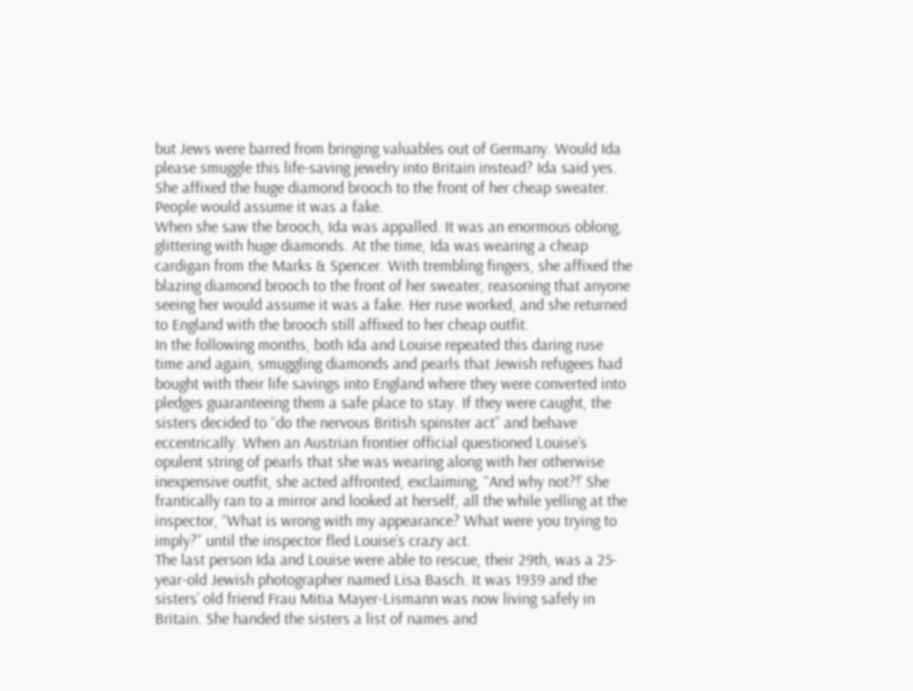but Jews were barred from bringing valuables out of Germany. Would Ida please smuggle this life-saving jewelry into Britain instead? Ida said yes.
She affixed the huge diamond brooch to the front of her cheap sweater. People would assume it was a fake.
When she saw the brooch, Ida was appalled. It was an enormous oblong, glittering with huge diamonds. At the time, Ida was wearing a cheap cardigan from the Marks & Spencer. With trembling fingers, she affixed the blazing diamond brooch to the front of her sweater, reasoning that anyone seeing her would assume it was a fake. Her ruse worked, and she returned to England with the brooch still affixed to her cheap outfit.
In the following months, both Ida and Louise repeated this daring ruse time and again, smuggling diamonds and pearls that Jewish refugees had bought with their life savings into England where they were converted into pledges guaranteeing them a safe place to stay. If they were caught, the sisters decided to “do the nervous British spinster act” and behave eccentrically. When an Austrian frontier official questioned Louise’s opulent string of pearls that she was wearing along with her otherwise inexpensive outfit, she acted affronted, exclaiming, “And why not?!’ She frantically ran to a mirror and looked at herself, all the while yelling at the inspector, “What is wrong with my appearance? What were you trying to imply?” until the inspector fled Louise’s crazy act.
The last person Ida and Louise were able to rescue, their 29th, was a 25-year-old Jewish photographer named Lisa Basch. It was 1939 and the sisters’ old friend Frau Mitia Mayer-Lismann was now living safely in Britain. She handed the sisters a list of names and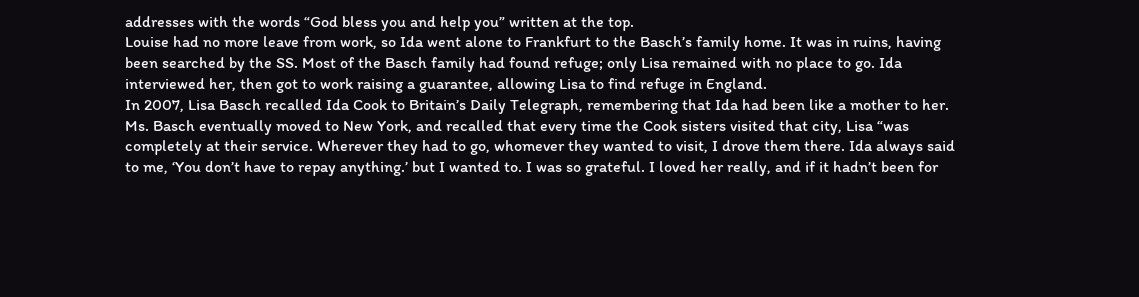addresses with the words “God bless you and help you” written at the top.
Louise had no more leave from work, so Ida went alone to Frankfurt to the Basch’s family home. It was in ruins, having been searched by the SS. Most of the Basch family had found refuge; only Lisa remained with no place to go. Ida interviewed her, then got to work raising a guarantee, allowing Lisa to find refuge in England.
In 2007, Lisa Basch recalled Ida Cook to Britain’s Daily Telegraph, remembering that Ida had been like a mother to her. Ms. Basch eventually moved to New York, and recalled that every time the Cook sisters visited that city, Lisa “was completely at their service. Wherever they had to go, whomever they wanted to visit, I drove them there. Ida always said to me, ‘You don’t have to repay anything.’ but I wanted to. I was so grateful. I loved her really, and if it hadn’t been for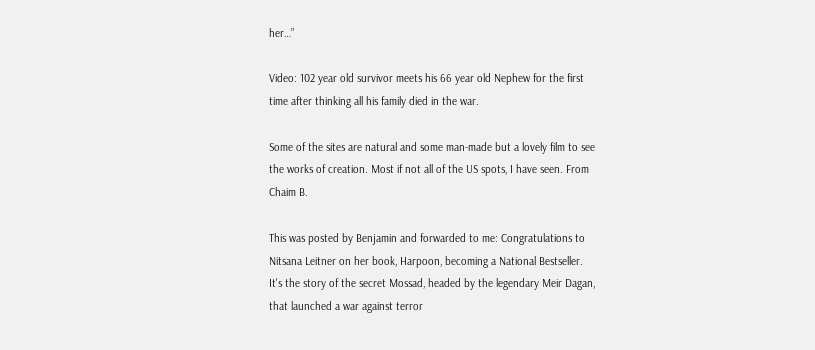her…”

Video: 102 year old survivor meets his 66 year old Nephew for the first time after thinking all his family died in the war.

Some of the sites are natural and some man-made but a lovely film to see the works of creation. Most if not all of the US spots, I have seen. From Chaim B.

This was posted by Benjamin and forwarded to me: Congratulations to Nitsana Leitner on her book, Harpoon, becoming a National Bestseller.
It's the story of the secret Mossad, headed by the legendary Meir Dagan, that launched a war against terror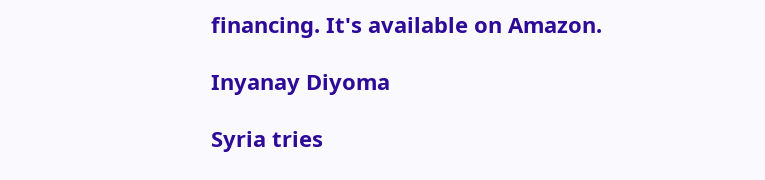financing. It's available on Amazon.

Inyanay Diyoma

Syria tries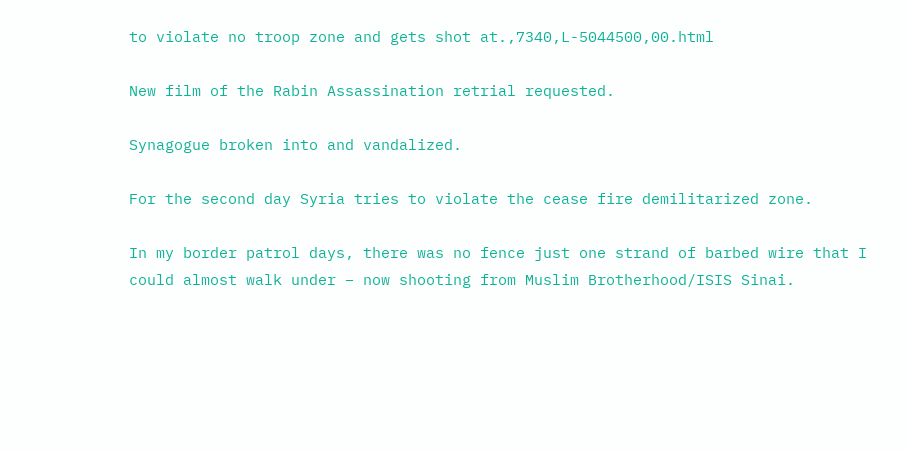to violate no troop zone and gets shot at.,7340,L-5044500,00.html

New film of the Rabin Assassination retrial requested.

Synagogue broken into and vandalized.

For the second day Syria tries to violate the cease fire demilitarized zone.

In my border patrol days, there was no fence just one strand of barbed wire that I could almost walk under – now shooting from Muslim Brotherhood/ISIS Sinai.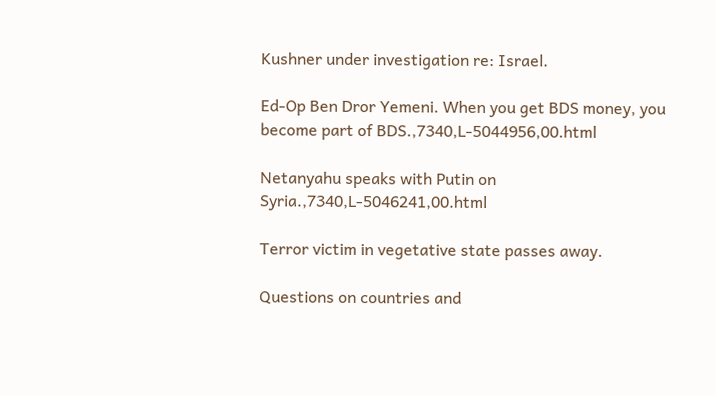Kushner under investigation re: Israel.

Ed-Op Ben Dror Yemeni. When you get BDS money, you become part of BDS.,7340,L-5044956,00.html

Netanyahu speaks with Putin on Syria.,7340,L-5046241,00.html

Terror victim in vegetative state passes away.

Questions on countries and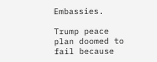Embassies.

Trump peace plan doomed to fail because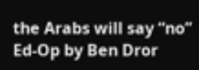the Arabs will say “no” Ed-Op by Ben Dror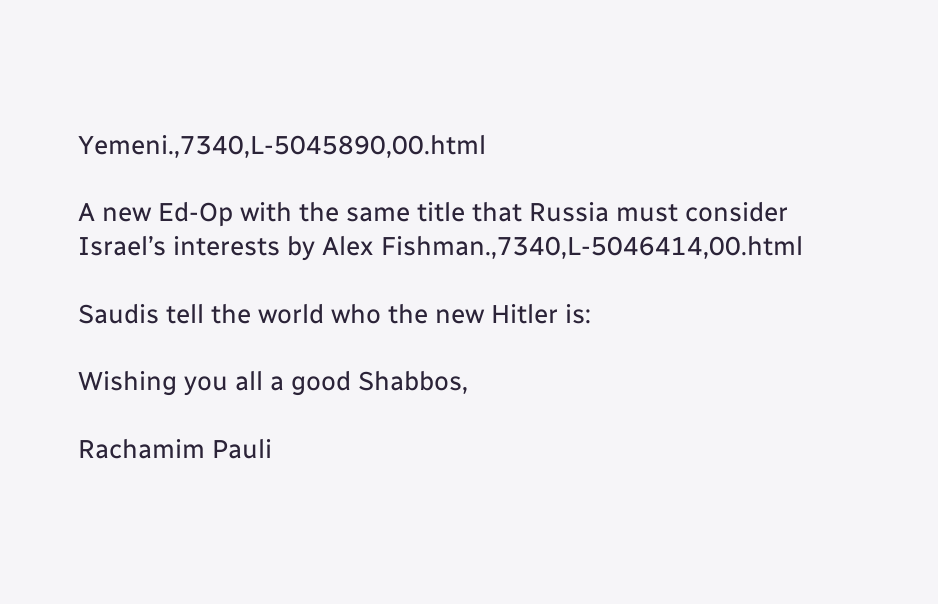Yemeni.,7340,L-5045890,00.html

A new Ed-Op with the same title that Russia must consider Israel’s interests by Alex Fishman.,7340,L-5046414,00.html

Saudis tell the world who the new Hitler is:

Wishing you all a good Shabbos,

Rachamim Pauli